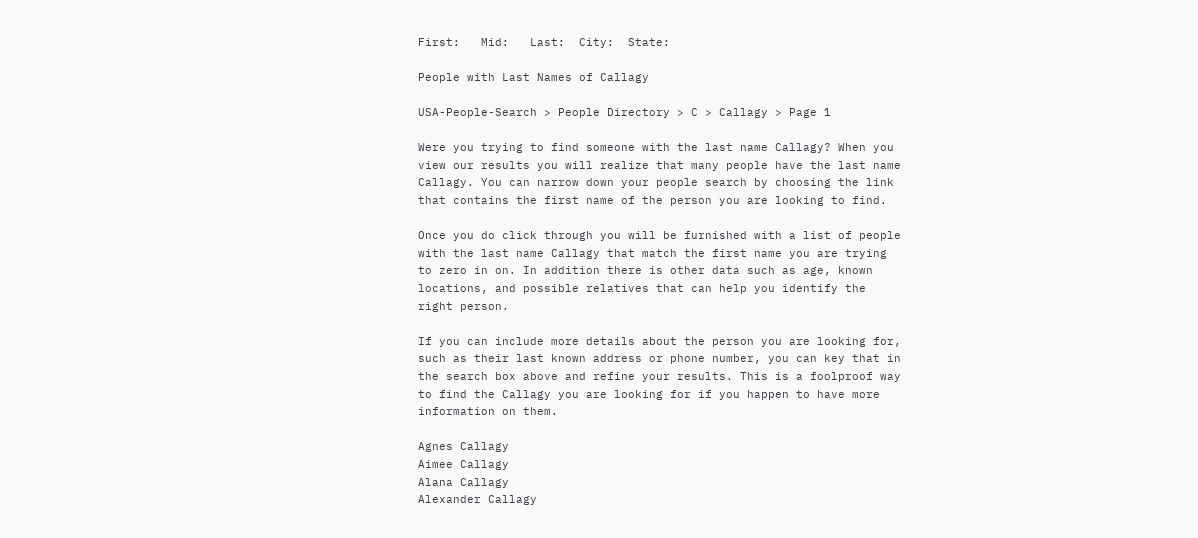First:   Mid:   Last:  City:  State:

People with Last Names of Callagy

USA-People-Search > People Directory > C > Callagy > Page 1

Were you trying to find someone with the last name Callagy? When you view our results you will realize that many people have the last name Callagy. You can narrow down your people search by choosing the link that contains the first name of the person you are looking to find.

Once you do click through you will be furnished with a list of people with the last name Callagy that match the first name you are trying to zero in on. In addition there is other data such as age, known locations, and possible relatives that can help you identify the right person.

If you can include more details about the person you are looking for, such as their last known address or phone number, you can key that in the search box above and refine your results. This is a foolproof way to find the Callagy you are looking for if you happen to have more information on them.

Agnes Callagy
Aimee Callagy
Alana Callagy
Alexander Callagy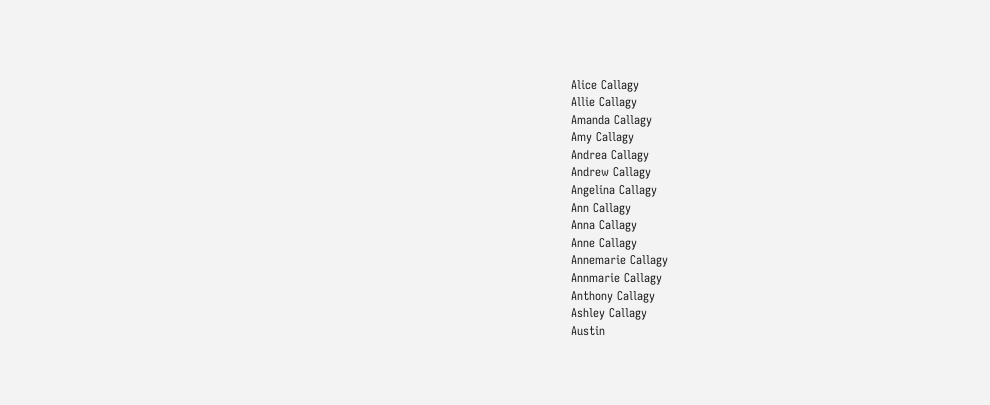Alice Callagy
Allie Callagy
Amanda Callagy
Amy Callagy
Andrea Callagy
Andrew Callagy
Angelina Callagy
Ann Callagy
Anna Callagy
Anne Callagy
Annemarie Callagy
Annmarie Callagy
Anthony Callagy
Ashley Callagy
Austin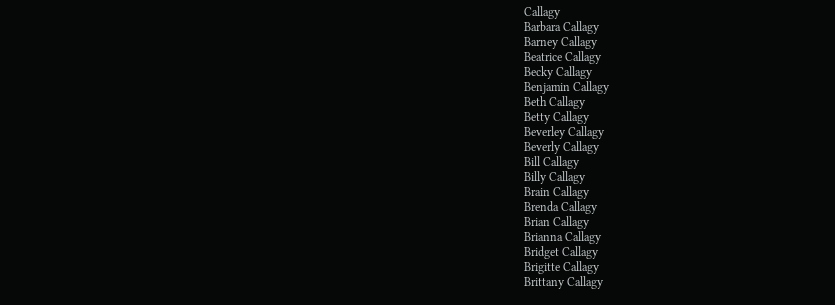Callagy
Barbara Callagy
Barney Callagy
Beatrice Callagy
Becky Callagy
Benjamin Callagy
Beth Callagy
Betty Callagy
Beverley Callagy
Beverly Callagy
Bill Callagy
Billy Callagy
Brain Callagy
Brenda Callagy
Brian Callagy
Brianna Callagy
Bridget Callagy
Brigitte Callagy
Brittany Callagy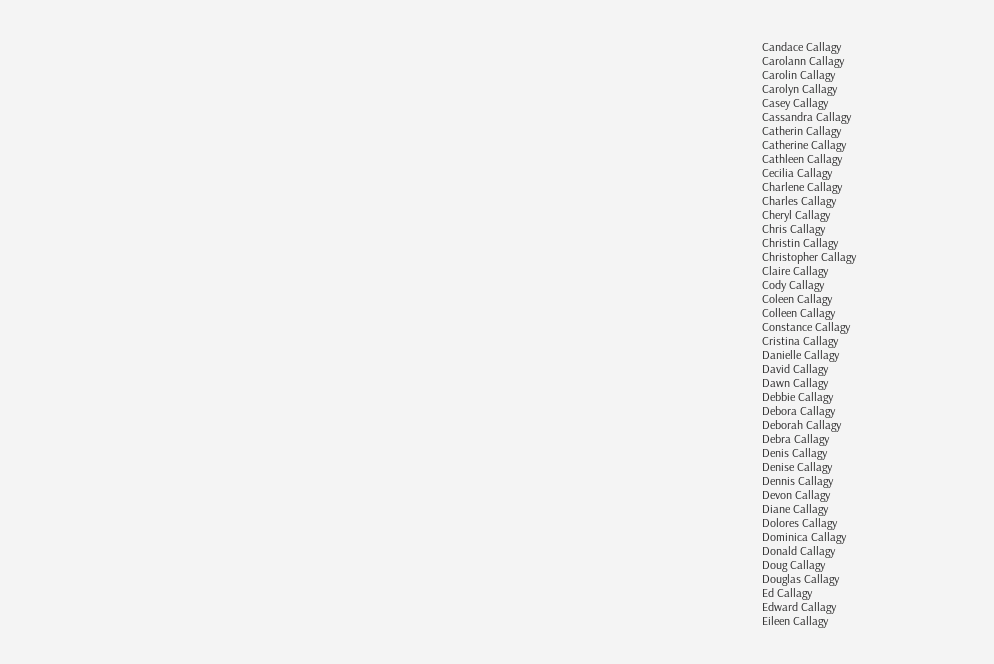Candace Callagy
Carolann Callagy
Carolin Callagy
Carolyn Callagy
Casey Callagy
Cassandra Callagy
Catherin Callagy
Catherine Callagy
Cathleen Callagy
Cecilia Callagy
Charlene Callagy
Charles Callagy
Cheryl Callagy
Chris Callagy
Christin Callagy
Christopher Callagy
Claire Callagy
Cody Callagy
Coleen Callagy
Colleen Callagy
Constance Callagy
Cristina Callagy
Danielle Callagy
David Callagy
Dawn Callagy
Debbie Callagy
Debora Callagy
Deborah Callagy
Debra Callagy
Denis Callagy
Denise Callagy
Dennis Callagy
Devon Callagy
Diane Callagy
Dolores Callagy
Dominica Callagy
Donald Callagy
Doug Callagy
Douglas Callagy
Ed Callagy
Edward Callagy
Eileen Callagy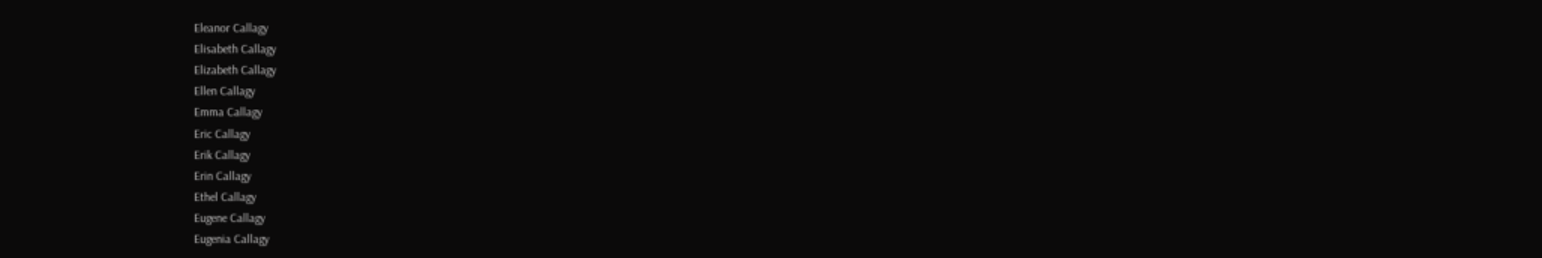Eleanor Callagy
Elisabeth Callagy
Elizabeth Callagy
Ellen Callagy
Emma Callagy
Eric Callagy
Erik Callagy
Erin Callagy
Ethel Callagy
Eugene Callagy
Eugenia Callagy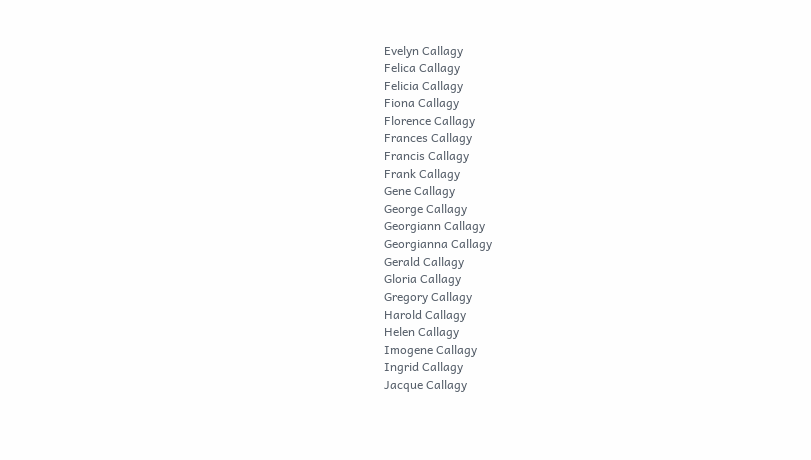Evelyn Callagy
Felica Callagy
Felicia Callagy
Fiona Callagy
Florence Callagy
Frances Callagy
Francis Callagy
Frank Callagy
Gene Callagy
George Callagy
Georgiann Callagy
Georgianna Callagy
Gerald Callagy
Gloria Callagy
Gregory Callagy
Harold Callagy
Helen Callagy
Imogene Callagy
Ingrid Callagy
Jacque Callagy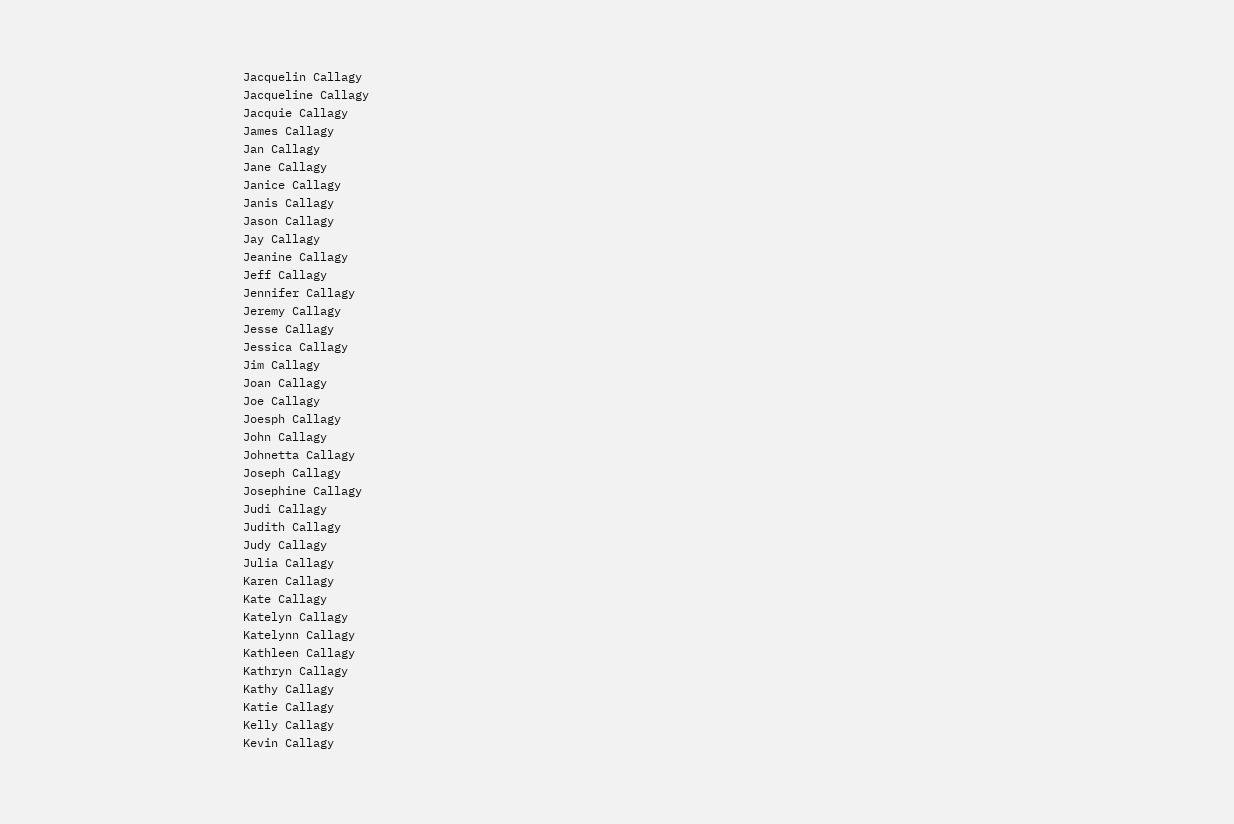Jacquelin Callagy
Jacqueline Callagy
Jacquie Callagy
James Callagy
Jan Callagy
Jane Callagy
Janice Callagy
Janis Callagy
Jason Callagy
Jay Callagy
Jeanine Callagy
Jeff Callagy
Jennifer Callagy
Jeremy Callagy
Jesse Callagy
Jessica Callagy
Jim Callagy
Joan Callagy
Joe Callagy
Joesph Callagy
John Callagy
Johnetta Callagy
Joseph Callagy
Josephine Callagy
Judi Callagy
Judith Callagy
Judy Callagy
Julia Callagy
Karen Callagy
Kate Callagy
Katelyn Callagy
Katelynn Callagy
Kathleen Callagy
Kathryn Callagy
Kathy Callagy
Katie Callagy
Kelly Callagy
Kevin Callagy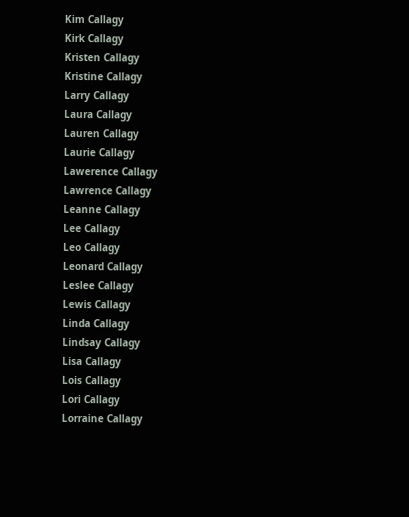Kim Callagy
Kirk Callagy
Kristen Callagy
Kristine Callagy
Larry Callagy
Laura Callagy
Lauren Callagy
Laurie Callagy
Lawerence Callagy
Lawrence Callagy
Leanne Callagy
Lee Callagy
Leo Callagy
Leonard Callagy
Leslee Callagy
Lewis Callagy
Linda Callagy
Lindsay Callagy
Lisa Callagy
Lois Callagy
Lori Callagy
Lorraine Callagy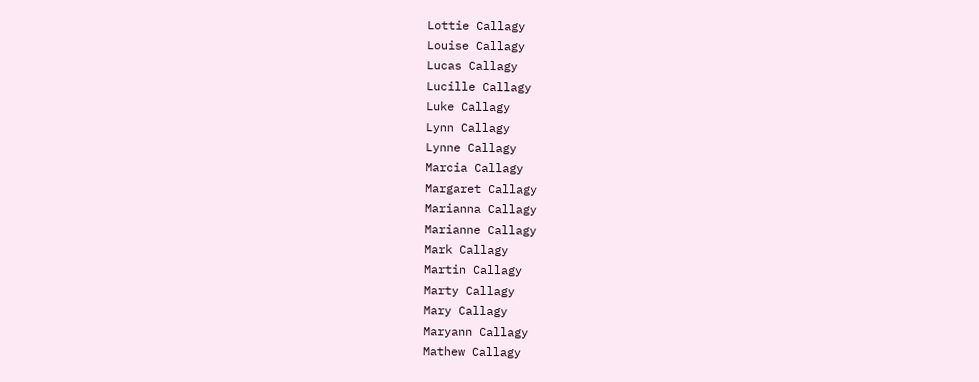Lottie Callagy
Louise Callagy
Lucas Callagy
Lucille Callagy
Luke Callagy
Lynn Callagy
Lynne Callagy
Marcia Callagy
Margaret Callagy
Marianna Callagy
Marianne Callagy
Mark Callagy
Martin Callagy
Marty Callagy
Mary Callagy
Maryann Callagy
Mathew Callagy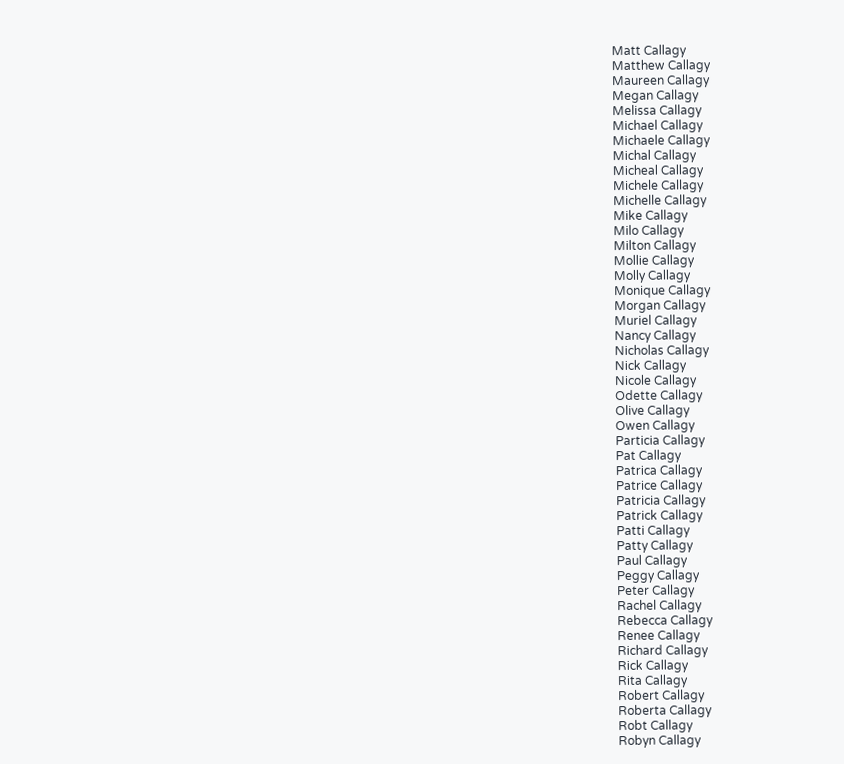Matt Callagy
Matthew Callagy
Maureen Callagy
Megan Callagy
Melissa Callagy
Michael Callagy
Michaele Callagy
Michal Callagy
Micheal Callagy
Michele Callagy
Michelle Callagy
Mike Callagy
Milo Callagy
Milton Callagy
Mollie Callagy
Molly Callagy
Monique Callagy
Morgan Callagy
Muriel Callagy
Nancy Callagy
Nicholas Callagy
Nick Callagy
Nicole Callagy
Odette Callagy
Olive Callagy
Owen Callagy
Particia Callagy
Pat Callagy
Patrica Callagy
Patrice Callagy
Patricia Callagy
Patrick Callagy
Patti Callagy
Patty Callagy
Paul Callagy
Peggy Callagy
Peter Callagy
Rachel Callagy
Rebecca Callagy
Renee Callagy
Richard Callagy
Rick Callagy
Rita Callagy
Robert Callagy
Roberta Callagy
Robt Callagy
Robyn Callagy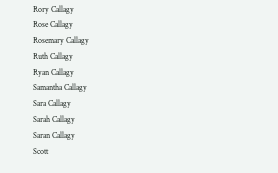Rory Callagy
Rose Callagy
Rosemary Callagy
Ruth Callagy
Ryan Callagy
Samantha Callagy
Sara Callagy
Sarah Callagy
Saran Callagy
Scott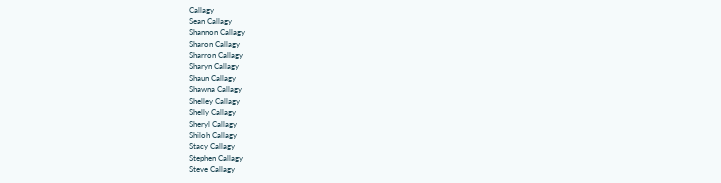Callagy
Sean Callagy
Shannon Callagy
Sharon Callagy
Sharron Callagy
Sharyn Callagy
Shaun Callagy
Shawna Callagy
Shelley Callagy
Shelly Callagy
Sheryl Callagy
Shiloh Callagy
Stacy Callagy
Stephen Callagy
Steve Callagy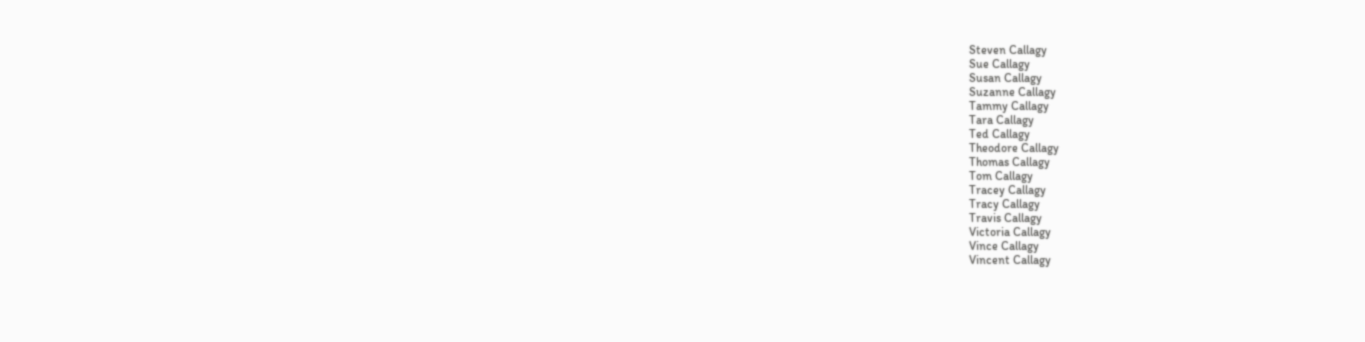Steven Callagy
Sue Callagy
Susan Callagy
Suzanne Callagy
Tammy Callagy
Tara Callagy
Ted Callagy
Theodore Callagy
Thomas Callagy
Tom Callagy
Tracey Callagy
Tracy Callagy
Travis Callagy
Victoria Callagy
Vince Callagy
Vincent Callagy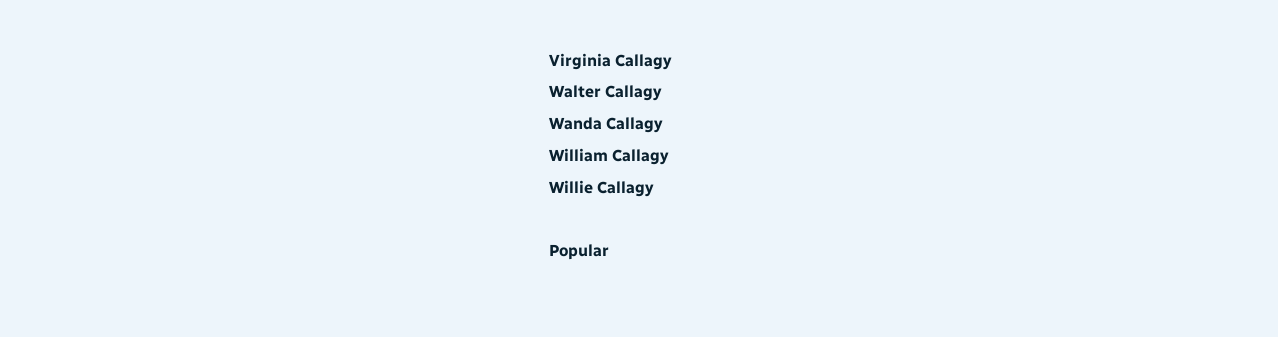Virginia Callagy
Walter Callagy
Wanda Callagy
William Callagy
Willie Callagy

Popular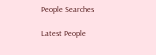People Searches

Latest People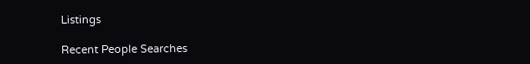Listings

Recent People Searches